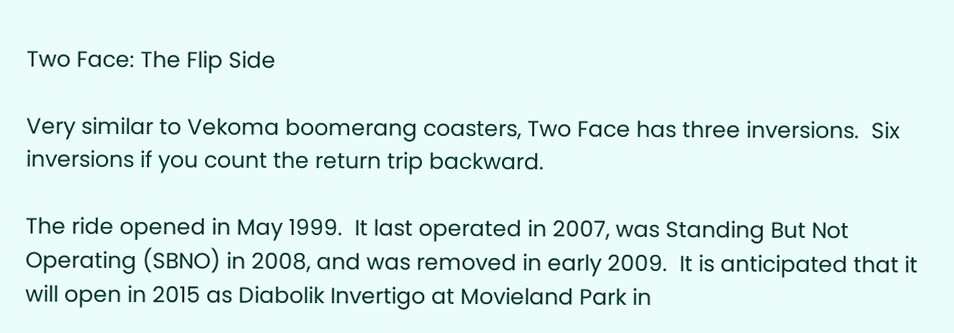Two Face: The Flip Side

Very similar to Vekoma boomerang coasters, Two Face has three inversions.  Six inversions if you count the return trip backward.

The ride opened in May 1999.  It last operated in 2007, was Standing But Not Operating (SBNO) in 2008, and was removed in early 2009.  It is anticipated that it will open in 2015 as Diabolik Invertigo at Movieland Park in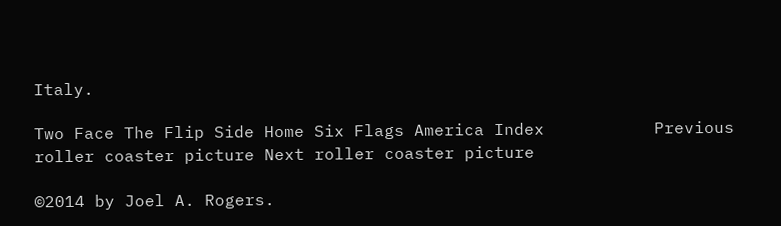Italy.

Two Face The Flip Side Home Six Flags America Index           Previous roller coaster picture Next roller coaster picture

©2014 by Joel A. Rogers.